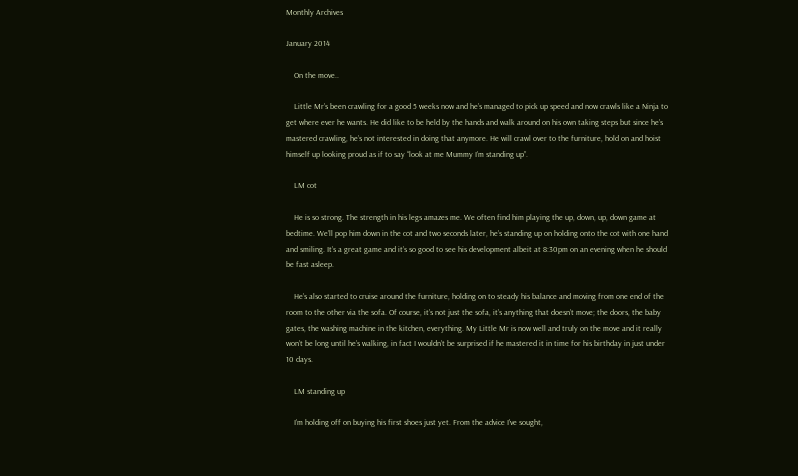Monthly Archives

January 2014

    On the move..

    Little Mr’s been crawling for a good 5 weeks now and he’s managed to pick up speed and now crawls like a Ninja to get where ever he wants. He did like to be held by the hands and walk around on his own taking steps but since he’s mastered crawling, he’s not interested in doing that anymore. He will crawl over to the furniture, hold on and hoist himself up looking proud as if to say “look at me Mummy I’m standing up”.

    LM cot

    He is so strong. The strength in his legs amazes me. We often find him playing the up, down, up, down game at bedtime. We’ll pop him down in the cot and two seconds later, he’s standing up on holding onto the cot with one hand and smiling. It’s a great game and it’s so good to see his development albeit at 8:30pm on an evening when he should be fast asleep.

    He’s also started to cruise around the furniture, holding on to steady his balance and moving from one end of the room to the other via the sofa. Of course, it’s not just the sofa, it’s anything that doesn’t move; the doors, the baby gates, the washing machine in the kitchen, everything. My Little Mr is now well and truly on the move and it really won’t be long until he’s walking, in fact I wouldn’t be surprised if he mastered it in time for his birthday in just under 10 days.

    LM standing up

    I’m holding off on buying his first shoes just yet. From the advice I’ve sought,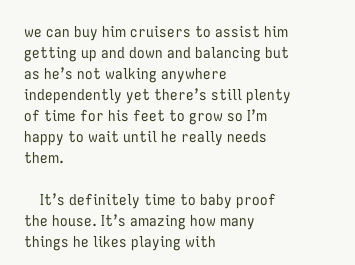we can buy him cruisers to assist him getting up and down and balancing but as he’s not walking anywhere independently yet there’s still plenty of time for his feet to grow so I’m happy to wait until he really needs them.

    It’s definitely time to baby proof the house. It’s amazing how many things he likes playing with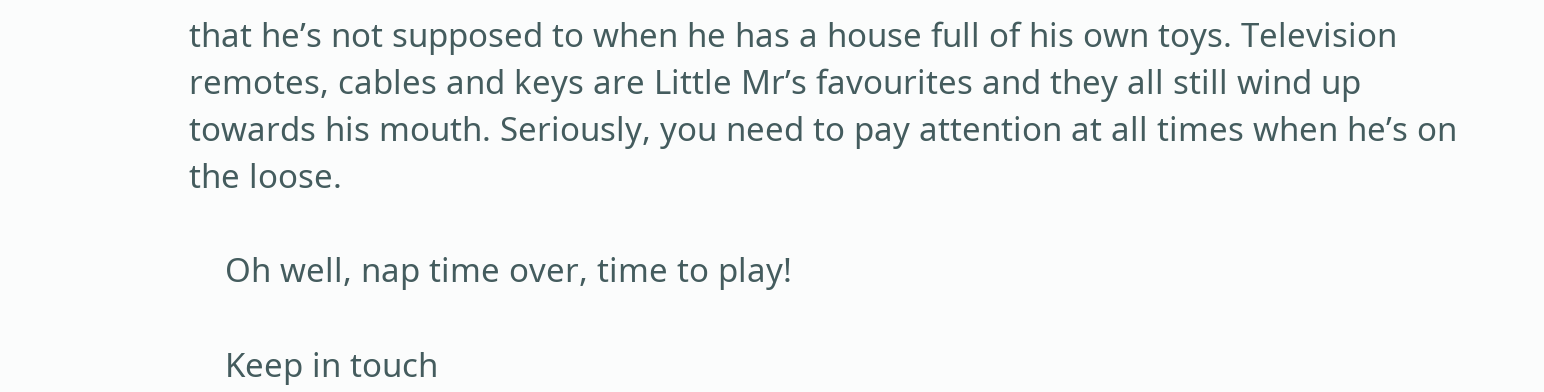that he’s not supposed to when he has a house full of his own toys. Television remotes, cables and keys are Little Mr’s favourites and they all still wind up towards his mouth. Seriously, you need to pay attention at all times when he’s on the loose.

    Oh well, nap time over, time to play!

    Keep in touch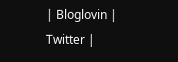| Bloglovin | Twitter |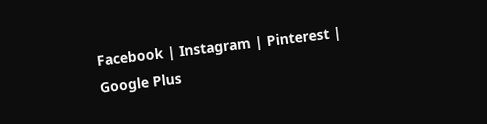Facebook | Instagram | Pinterest | Google Plus